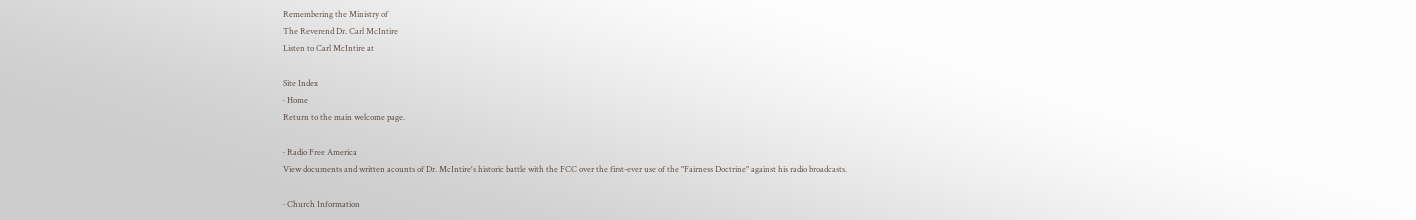Remembering the Ministry of
The Reverend Dr. Carl McIntire
Listen to Carl McIntire at

Site Index
· Home
Return to the main welcome page.

· Radio Free America
View documents and written acounts of Dr. McIntire's historic battle with the FCC over the first-ever use of the "Fairness Doctrine" against his radio broadcasts.

· Church Information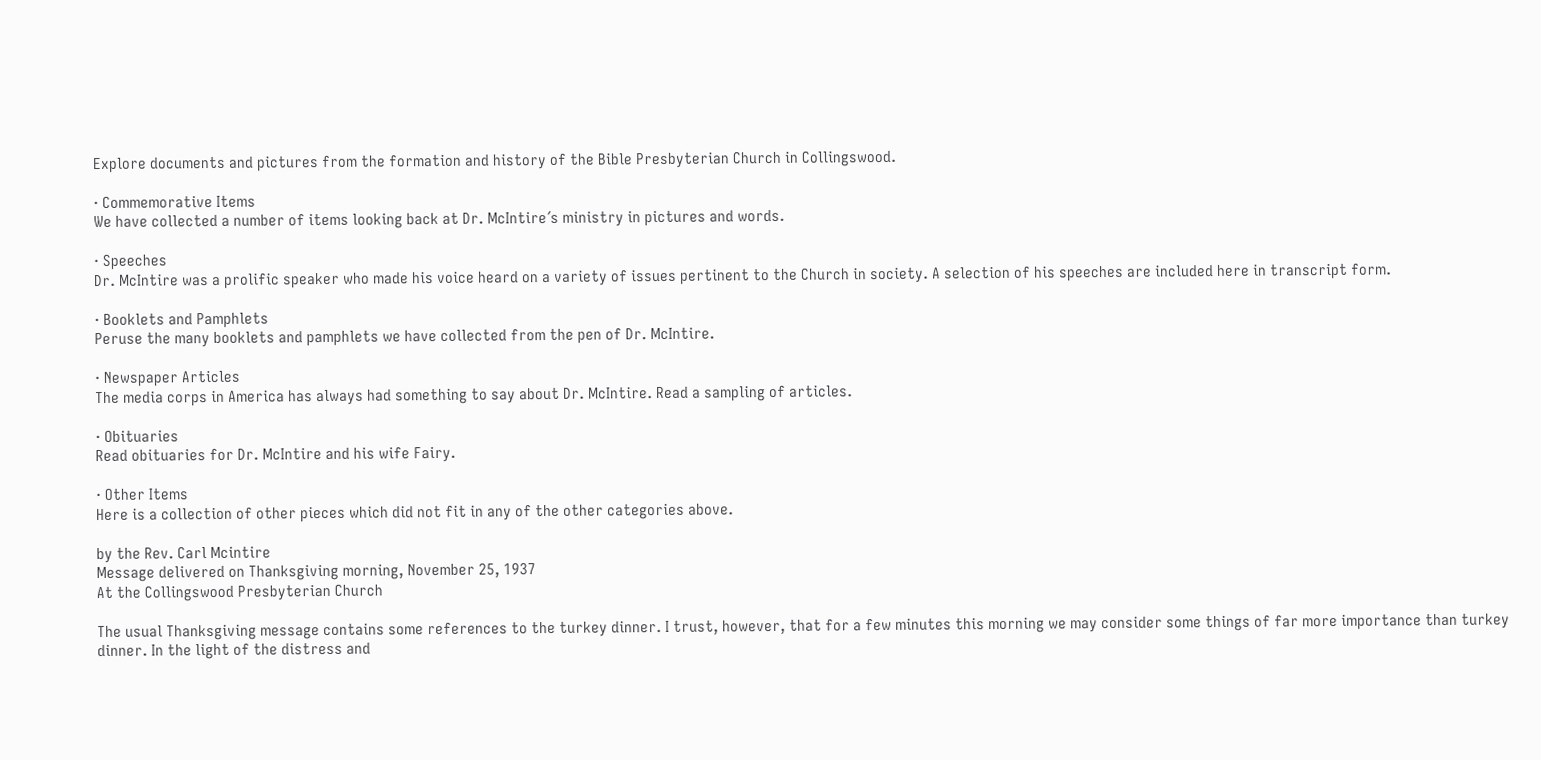Explore documents and pictures from the formation and history of the Bible Presbyterian Church in Collingswood.

· Commemorative Items
We have collected a number of items looking back at Dr. McIntire´s ministry in pictures and words.

· Speeches
Dr. McIntire was a prolific speaker who made his voice heard on a variety of issues pertinent to the Church in society. A selection of his speeches are included here in transcript form.

· Booklets and Pamphlets
Peruse the many booklets and pamphlets we have collected from the pen of Dr. McIntire.

· Newspaper Articles
The media corps in America has always had something to say about Dr. McIntire. Read a sampling of articles.

· Obituaries
Read obituaries for Dr. McIntire and his wife Fairy.

· Other Items
Here is a collection of other pieces which did not fit in any of the other categories above.

by the Rev. Carl Mcintire
Message delivered on Thanksgiving morning, November 25, 1937
At the Collingswood Presbyterian Church

The usual Thanksgiving message contains some references to the turkey dinner. I trust, however, that for a few minutes this morning we may consider some things of far more importance than turkey dinner. In the light of the distress and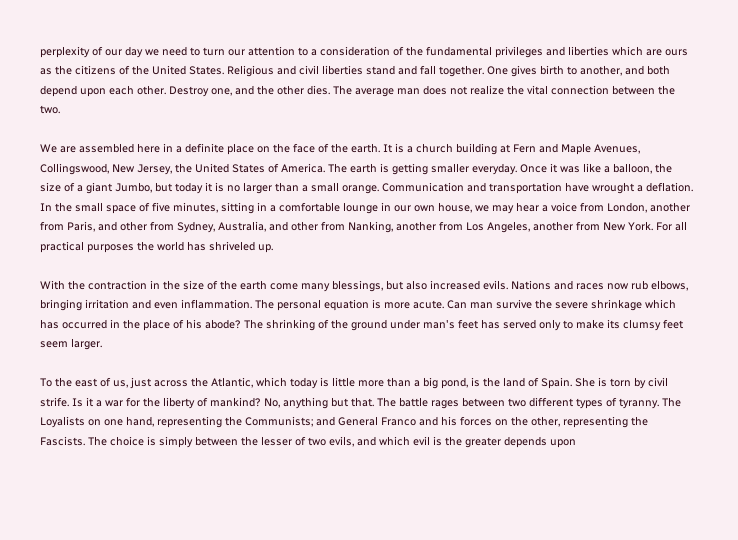perplexity of our day we need to turn our attention to a consideration of the fundamental privileges and liberties which are ours as the citizens of the United States. Religious and civil liberties stand and fall together. One gives birth to another, and both depend upon each other. Destroy one, and the other dies. The average man does not realize the vital connection between the two.

We are assembled here in a definite place on the face of the earth. It is a church building at Fern and Maple Avenues, Collingswood, New Jersey, the United States of America. The earth is getting smaller everyday. Once it was like a balloon, the size of a giant Jumbo, but today it is no larger than a small orange. Communication and transportation have wrought a deflation. In the small space of five minutes, sitting in a comfortable lounge in our own house, we may hear a voice from London, another from Paris, and other from Sydney, Australia, and other from Nanking, another from Los Angeles, another from New York. For all practical purposes the world has shriveled up.

With the contraction in the size of the earth come many blessings, but also increased evils. Nations and races now rub elbows, bringing irritation and even inflammation. The personal equation is more acute. Can man survive the severe shrinkage which has occurred in the place of his abode? The shrinking of the ground under man's feet has served only to make its clumsy feet seem larger.

To the east of us, just across the Atlantic, which today is little more than a big pond, is the land of Spain. She is torn by civil strife. Is it a war for the liberty of mankind? No, anything but that. The battle rages between two different types of tyranny. The Loyalists on one hand, representing the Communists; and General Franco and his forces on the other, representing the Fascists. The choice is simply between the lesser of two evils, and which evil is the greater depends upon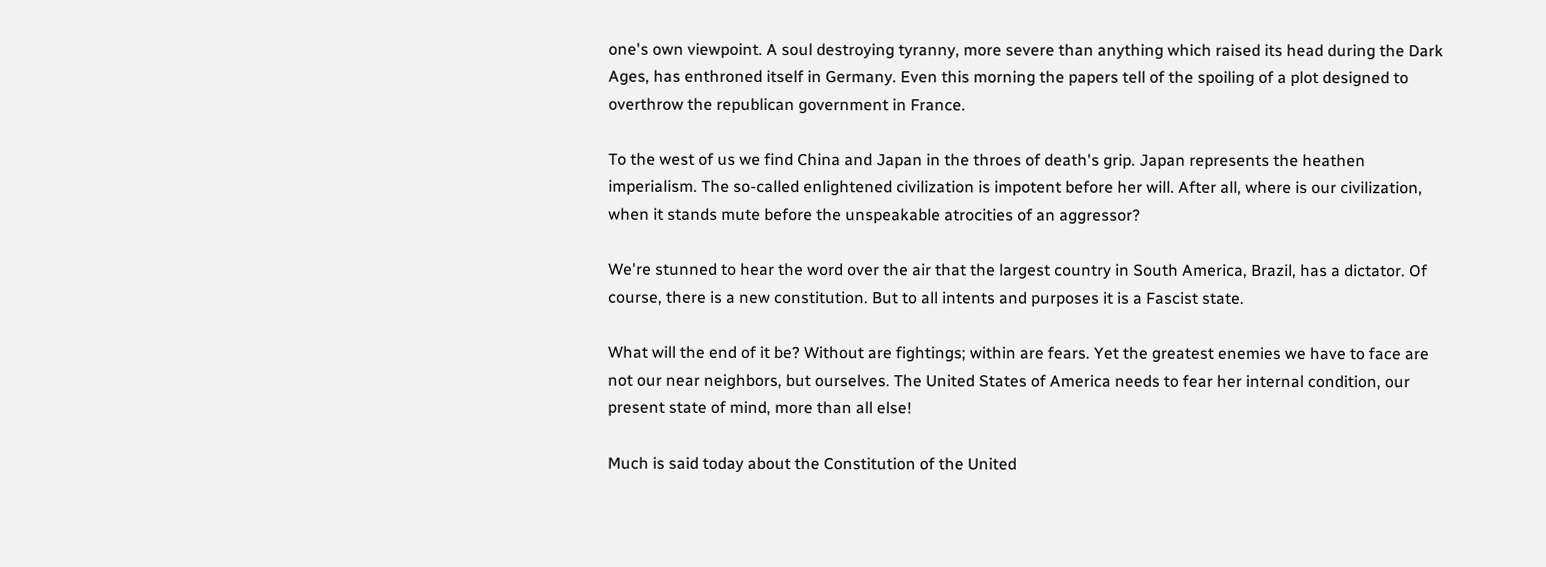one's own viewpoint. A soul destroying tyranny, more severe than anything which raised its head during the Dark Ages, has enthroned itself in Germany. Even this morning the papers tell of the spoiling of a plot designed to overthrow the republican government in France.

To the west of us we find China and Japan in the throes of death's grip. Japan represents the heathen imperialism. The so-called enlightened civilization is impotent before her will. After all, where is our civilization, when it stands mute before the unspeakable atrocities of an aggressor?

We're stunned to hear the word over the air that the largest country in South America, Brazil, has a dictator. Of course, there is a new constitution. But to all intents and purposes it is a Fascist state.

What will the end of it be? Without are fightings; within are fears. Yet the greatest enemies we have to face are not our near neighbors, but ourselves. The United States of America needs to fear her internal condition, our present state of mind, more than all else!

Much is said today about the Constitution of the United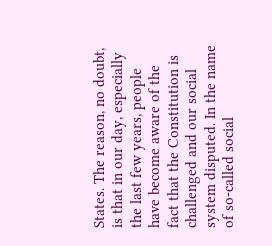States. The reason, no doubt, is that in our day, especially the last few years, people have become aware of the fact that the Constitution is challenged and our social system disputed. In the name of so-called social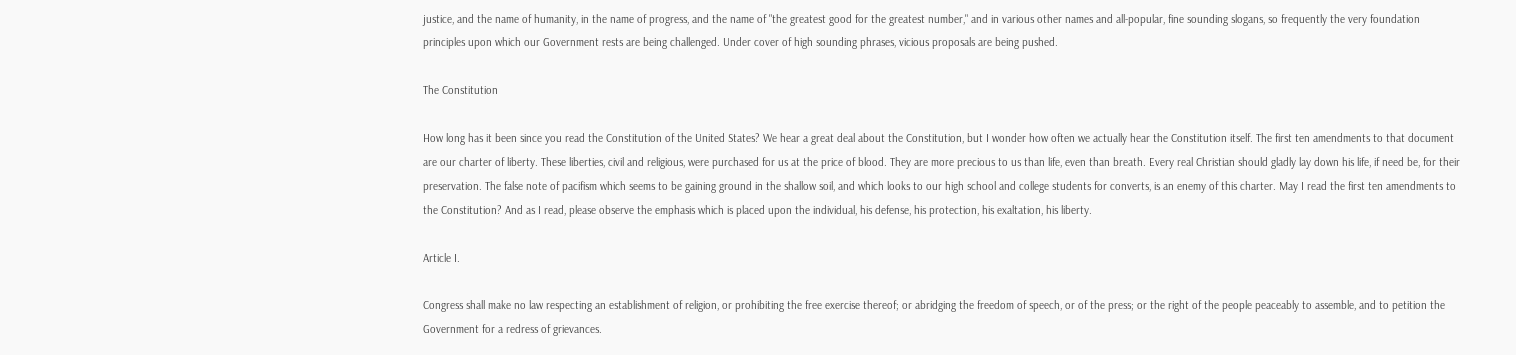justice, and the name of humanity, in the name of progress, and the name of "the greatest good for the greatest number," and in various other names and all-popular, fine sounding slogans, so frequently the very foundation principles upon which our Government rests are being challenged. Under cover of high sounding phrases, vicious proposals are being pushed.

The Constitution

How long has it been since you read the Constitution of the United States? We hear a great deal about the Constitution, but I wonder how often we actually hear the Constitution itself. The first ten amendments to that document are our charter of liberty. These liberties, civil and religious, were purchased for us at the price of blood. They are more precious to us than life, even than breath. Every real Christian should gladly lay down his life, if need be, for their preservation. The false note of pacifism which seems to be gaining ground in the shallow soil, and which looks to our high school and college students for converts, is an enemy of this charter. May I read the first ten amendments to the Constitution? And as I read, please observe the emphasis which is placed upon the individual, his defense, his protection, his exaltation, his liberty.

Article I.

Congress shall make no law respecting an establishment of religion, or prohibiting the free exercise thereof; or abridging the freedom of speech, or of the press; or the right of the people peaceably to assemble, and to petition the Government for a redress of grievances.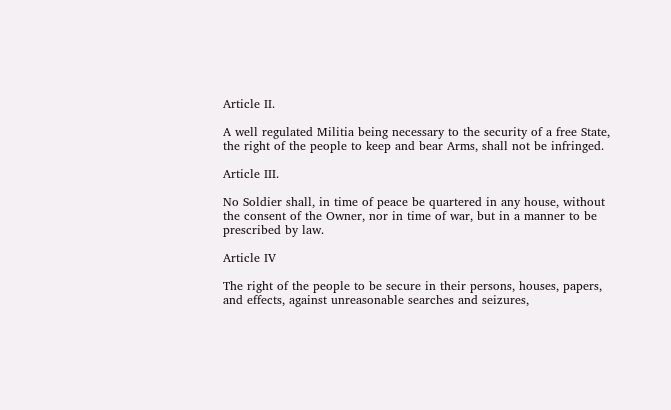Article II.

A well regulated Militia being necessary to the security of a free State, the right of the people to keep and bear Arms, shall not be infringed.

Article III.

No Soldier shall, in time of peace be quartered in any house, without the consent of the Owner, nor in time of war, but in a manner to be prescribed by law.

Article IV

The right of the people to be secure in their persons, houses, papers, and effects, against unreasonable searches and seizures,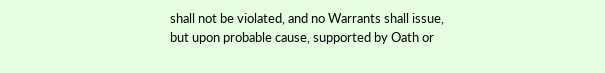shall not be violated, and no Warrants shall issue, but upon probable cause, supported by Oath or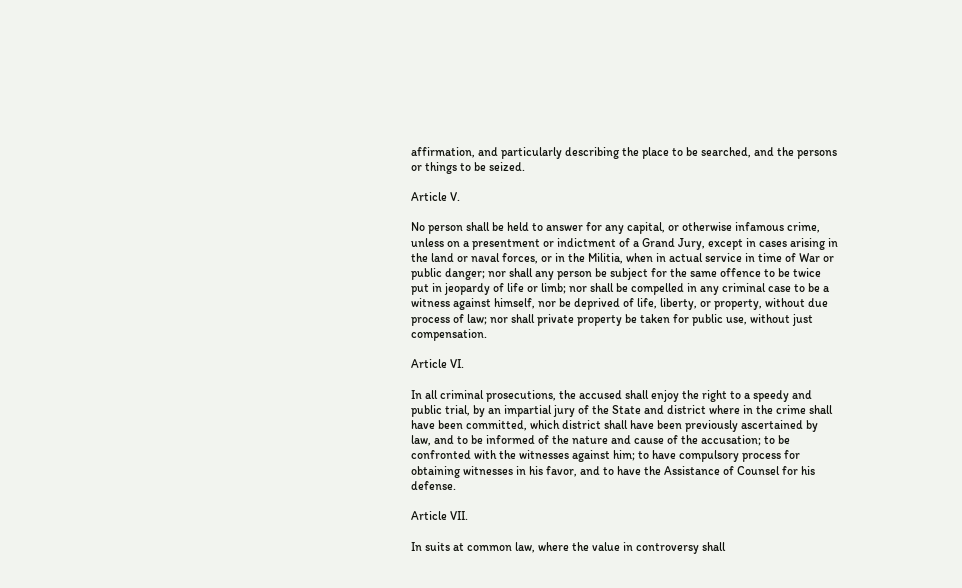affirmation, and particularly describing the place to be searched, and the persons or things to be seized.

Article V.

No person shall be held to answer for any capital, or otherwise infamous crime, unless on a presentment or indictment of a Grand Jury, except in cases arising in the land or naval forces, or in the Militia, when in actual service in time of War or public danger; nor shall any person be subject for the same offence to be twice put in jeopardy of life or limb; nor shall be compelled in any criminal case to be a witness against himself, nor be deprived of life, liberty, or property, without due process of law; nor shall private property be taken for public use, without just compensation.

Article VI.

In all criminal prosecutions, the accused shall enjoy the right to a speedy and public trial, by an impartial jury of the State and district where in the crime shall have been committed, which district shall have been previously ascertained by law, and to be informed of the nature and cause of the accusation; to be confronted with the witnesses against him; to have compulsory process for obtaining witnesses in his favor, and to have the Assistance of Counsel for his defense.

Article VII.

In suits at common law, where the value in controversy shall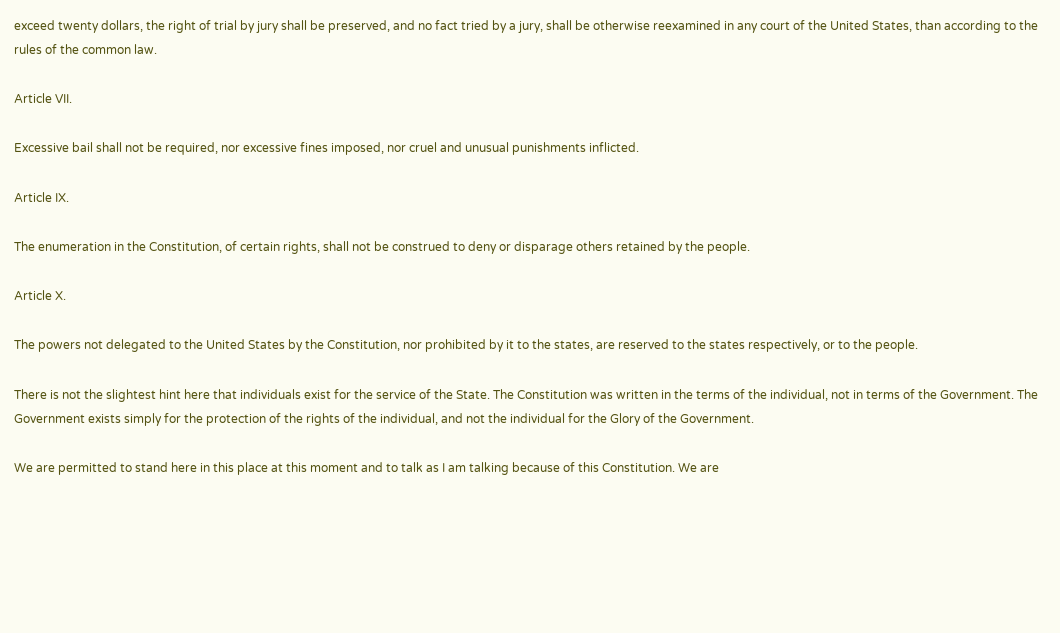exceed twenty dollars, the right of trial by jury shall be preserved, and no fact tried by a jury, shall be otherwise reexamined in any court of the United States, than according to the rules of the common law.

Article VII.

Excessive bail shall not be required, nor excessive fines imposed, nor cruel and unusual punishments inflicted.

Article IX.

The enumeration in the Constitution, of certain rights, shall not be construed to deny or disparage others retained by the people.

Article X.

The powers not delegated to the United States by the Constitution, nor prohibited by it to the states, are reserved to the states respectively, or to the people.

There is not the slightest hint here that individuals exist for the service of the State. The Constitution was written in the terms of the individual, not in terms of the Government. The Government exists simply for the protection of the rights of the individual, and not the individual for the Glory of the Government.

We are permitted to stand here in this place at this moment and to talk as I am talking because of this Constitution. We are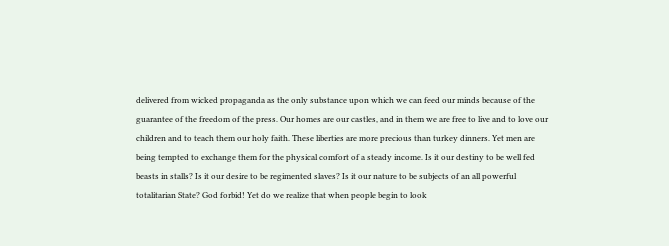delivered from wicked propaganda as the only substance upon which we can feed our minds because of the guarantee of the freedom of the press. Our homes are our castles, and in them we are free to live and to love our children and to teach them our holy faith. These liberties are more precious than turkey dinners. Yet men are being tempted to exchange them for the physical comfort of a steady income. Is it our destiny to be well fed beasts in stalls? Is it our desire to be regimented slaves? Is it our nature to be subjects of an all powerful totalitarian State? God forbid! Yet do we realize that when people begin to look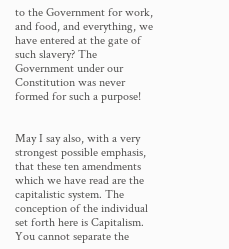to the Government for work, and food, and everything, we have entered at the gate of such slavery? The Government under our Constitution was never formed for such a purpose!


May I say also, with a very strongest possible emphasis, that these ten amendments which we have read are the capitalistic system. The conception of the individual set forth here is Capitalism. You cannot separate the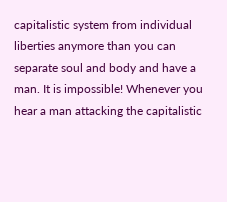capitalistic system from individual liberties anymore than you can separate soul and body and have a man. It is impossible! Whenever you hear a man attacking the capitalistic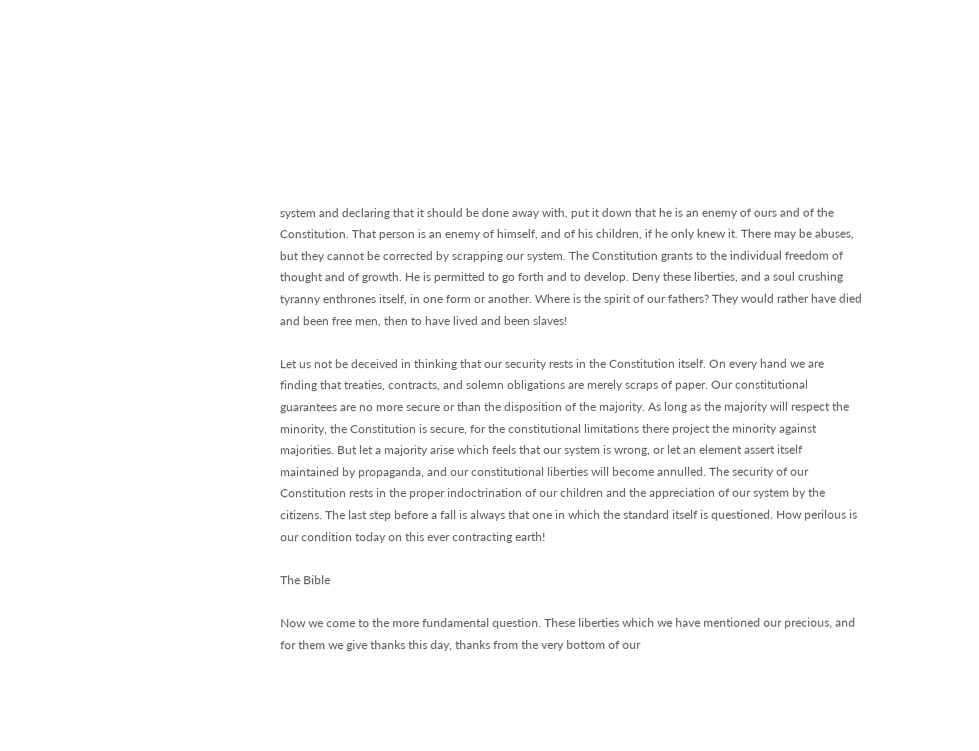system and declaring that it should be done away with, put it down that he is an enemy of ours and of the Constitution. That person is an enemy of himself, and of his children, if he only knew it. There may be abuses, but they cannot be corrected by scrapping our system. The Constitution grants to the individual freedom of thought and of growth. He is permitted to go forth and to develop. Deny these liberties, and a soul crushing tyranny enthrones itself, in one form or another. Where is the spirit of our fathers? They would rather have died and been free men, then to have lived and been slaves!

Let us not be deceived in thinking that our security rests in the Constitution itself. On every hand we are finding that treaties, contracts, and solemn obligations are merely scraps of paper. Our constitutional guarantees are no more secure or than the disposition of the majority. As long as the majority will respect the minority, the Constitution is secure, for the constitutional limitations there project the minority against majorities. But let a majority arise which feels that our system is wrong, or let an element assert itself maintained by propaganda, and our constitutional liberties will become annulled. The security of our Constitution rests in the proper indoctrination of our children and the appreciation of our system by the citizens. The last step before a fall is always that one in which the standard itself is questioned. How perilous is our condition today on this ever contracting earth!

The Bible

Now we come to the more fundamental question. These liberties which we have mentioned our precious, and for them we give thanks this day, thanks from the very bottom of our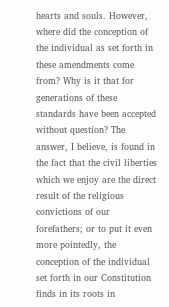hearts and souls. However, where did the conception of the individual as set forth in these amendments come from? Why is it that for generations of these standards have been accepted without question? The answer, I believe, is found in the fact that the civil liberties which we enjoy are the direct result of the religious convictions of our forefathers; or to put it even more pointedly, the conception of the individual set forth in our Constitution finds in its roots in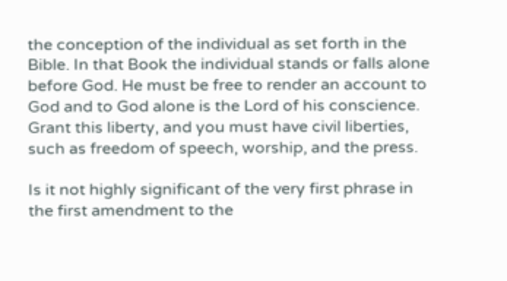the conception of the individual as set forth in the Bible. In that Book the individual stands or falls alone before God. He must be free to render an account to God and to God alone is the Lord of his conscience. Grant this liberty, and you must have civil liberties, such as freedom of speech, worship, and the press.

Is it not highly significant of the very first phrase in the first amendment to the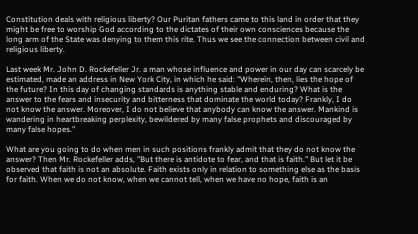Constitution deals with religious liberty? Our Puritan fathers came to this land in order that they might be free to worship God according to the dictates of their own consciences because the long arm of the State was denying to them this rite. Thus we see the connection between civil and religious liberty.

Last week Mr. John D. Rockefeller Jr. a man whose influence and power in our day can scarcely be estimated, made an address in New York City, in which he said: "Wherein, then, lies the hope of the future? In this day of changing standards is anything stable and enduring? What is the answer to the fears and insecurity and bitterness that dominate the world today? Frankly, I do not know the answer. Moreover, I do not believe that anybody can know the answer. Mankind is wandering in heartbreaking perplexity, bewildered by many false prophets and discouraged by many false hopes."

What are you going to do when men in such positions frankly admit that they do not know the answer? Then Mr. Rockefeller adds, "But there is antidote to fear, and that is faith." But let it be observed that faith is not an absolute. Faith exists only in relation to something else as the basis for faith. When we do not know, when we cannot tell, when we have no hope, faith is an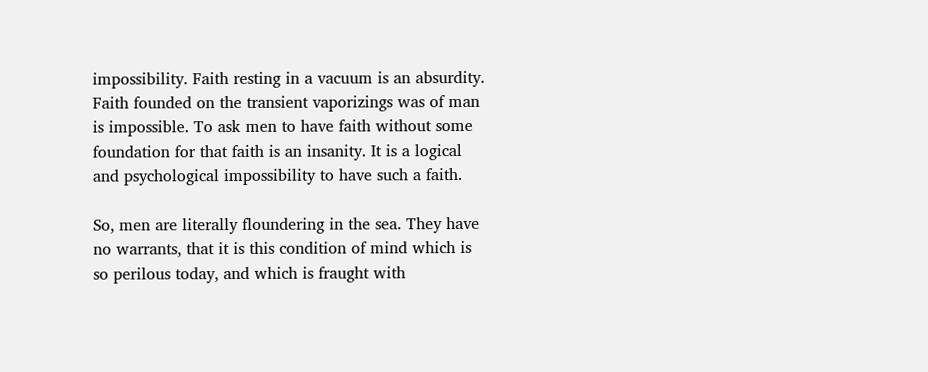impossibility. Faith resting in a vacuum is an absurdity. Faith founded on the transient vaporizings was of man is impossible. To ask men to have faith without some foundation for that faith is an insanity. It is a logical and psychological impossibility to have such a faith.

So, men are literally floundering in the sea. They have no warrants, that it is this condition of mind which is so perilous today, and which is fraught with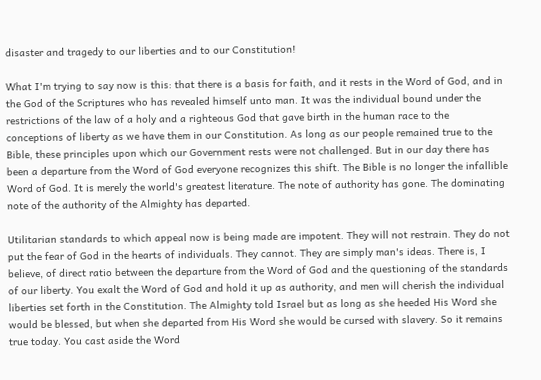disaster and tragedy to our liberties and to our Constitution!

What I'm trying to say now is this: that there is a basis for faith, and it rests in the Word of God, and in the God of the Scriptures who has revealed himself unto man. It was the individual bound under the restrictions of the law of a holy and a righteous God that gave birth in the human race to the conceptions of liberty as we have them in our Constitution. As long as our people remained true to the Bible, these principles upon which our Government rests were not challenged. But in our day there has been a departure from the Word of God everyone recognizes this shift. The Bible is no longer the infallible Word of God. It is merely the world's greatest literature. The note of authority has gone. The dominating note of the authority of the Almighty has departed.

Utilitarian standards to which appeal now is being made are impotent. They will not restrain. They do not put the fear of God in the hearts of individuals. They cannot. They are simply man's ideas. There is, I believe, of direct ratio between the departure from the Word of God and the questioning of the standards of our liberty. You exalt the Word of God and hold it up as authority, and men will cherish the individual liberties set forth in the Constitution. The Almighty told Israel but as long as she heeded His Word she would be blessed, but when she departed from His Word she would be cursed with slavery. So it remains true today. You cast aside the Word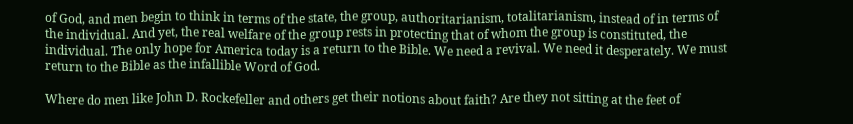of God, and men begin to think in terms of the state, the group, authoritarianism, totalitarianism, instead of in terms of the individual. And yet, the real welfare of the group rests in protecting that of whom the group is constituted, the individual. The only hope for America today is a return to the Bible. We need a revival. We need it desperately. We must return to the Bible as the infallible Word of God.

Where do men like John D. Rockefeller and others get their notions about faith? Are they not sitting at the feet of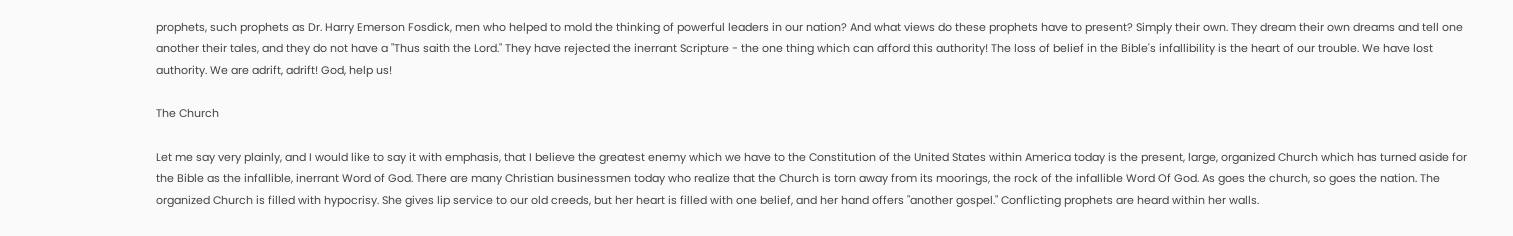prophets, such prophets as Dr. Harry Emerson Fosdick, men who helped to mold the thinking of powerful leaders in our nation? And what views do these prophets have to present? Simply their own. They dream their own dreams and tell one another their tales, and they do not have a "Thus saith the Lord." They have rejected the inerrant Scripture - the one thing which can afford this authority! The loss of belief in the Bible's infallibility is the heart of our trouble. We have lost authority. We are adrift, adrift! God, help us!

The Church

Let me say very plainly, and I would like to say it with emphasis, that I believe the greatest enemy which we have to the Constitution of the United States within America today is the present, large, organized Church which has turned aside for the Bible as the infallible, inerrant Word of God. There are many Christian businessmen today who realize that the Church is torn away from its moorings, the rock of the infallible Word Of God. As goes the church, so goes the nation. The organized Church is filled with hypocrisy. She gives lip service to our old creeds, but her heart is filled with one belief, and her hand offers "another gospel." Conflicting prophets are heard within her walls.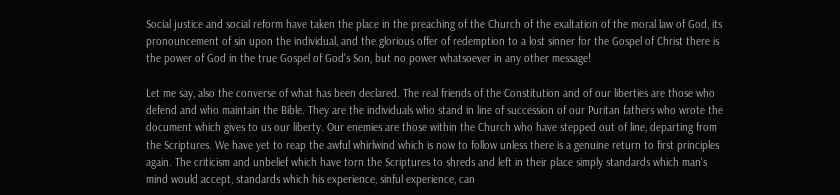Social justice and social reform have taken the place in the preaching of the Church of the exaltation of the moral law of God, its pronouncement of sin upon the individual, and the glorious offer of redemption to a lost sinner for the Gospel of Christ there is the power of God in the true Gospel of God's Son, but no power whatsoever in any other message!

Let me say, also the converse of what has been declared. The real friends of the Constitution and of our liberties are those who defend and who maintain the Bible. They are the individuals who stand in line of succession of our Puritan fathers who wrote the document which gives to us our liberty. Our enemies are those within the Church who have stepped out of line, departing from the Scriptures. We have yet to reap the awful whirlwind which is now to follow unless there is a genuine return to first principles again. The criticism and unbelief which have torn the Scriptures to shreds and left in their place simply standards which man's mind would accept, standards which his experience, sinful experience, can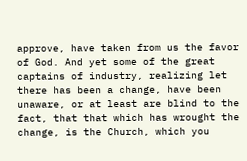approve, have taken from us the favor of God. And yet some of the great captains of industry, realizing let there has been a change, have been unaware, or at least are blind to the fact, that that which has wrought the change, is the Church, which you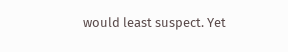would least suspect. Yet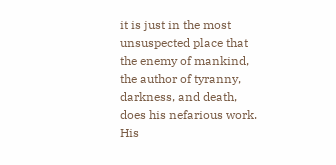it is just in the most unsuspected place that the enemy of mankind, the author of tyranny, darkness, and death, does his nefarious work. His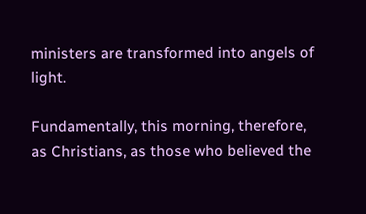ministers are transformed into angels of light.

Fundamentally, this morning, therefore, as Christians, as those who believed the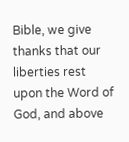Bible, we give thanks that our liberties rest upon the Word of God, and above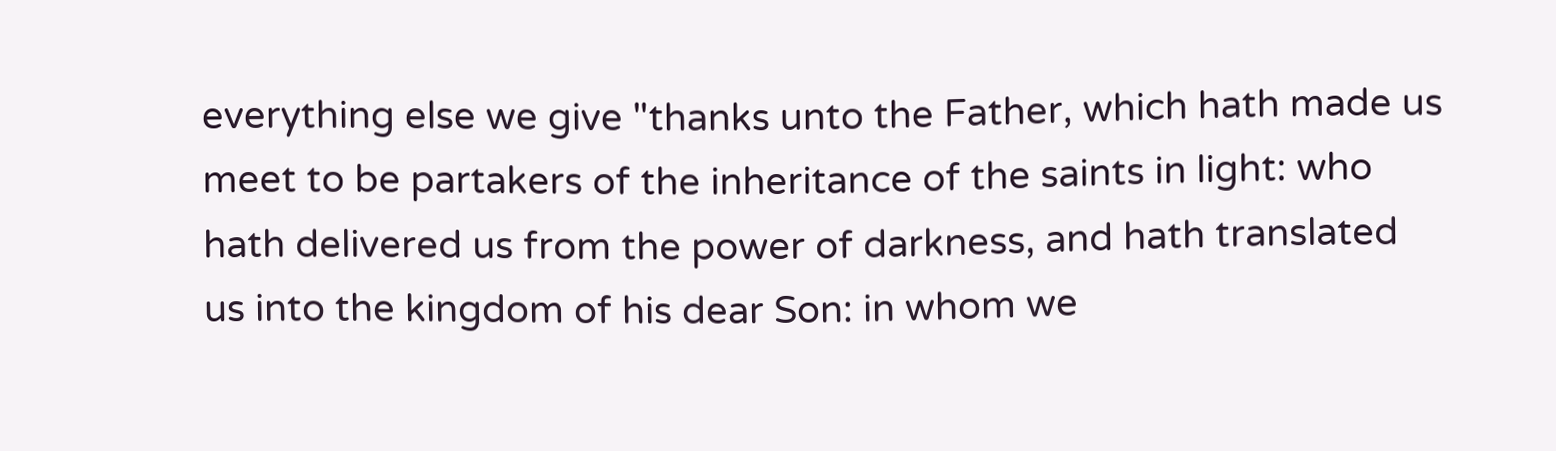everything else we give "thanks unto the Father, which hath made us meet to be partakers of the inheritance of the saints in light: who hath delivered us from the power of darkness, and hath translated us into the kingdom of his dear Son: in whom we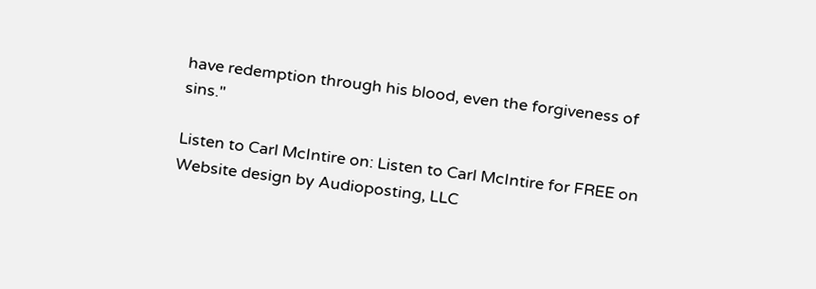have redemption through his blood, even the forgiveness of sins."

Listen to Carl McIntire on: Listen to Carl McIntire for FREE on Website design by Audioposting, LLC